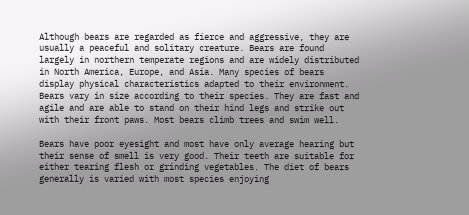Although bears are regarded as fierce and aggressive, they are usually a peaceful and solitary creature. Bears are found largely in northern temperate regions and are widely distributed in North America, Europe, and Asia. Many species of bears display physical characteristics adapted to their environment. Bears vary in size according to their species. They are fast and agile and are able to stand on their hind legs and strike out with their front paws. Most bears climb trees and swim well.

Bears have poor eyesight and most have only average hearing but their sense of smell is very good. Their teeth are suitable for either tearing flesh or grinding vegetables. The diet of bears generally is varied with most species enjoying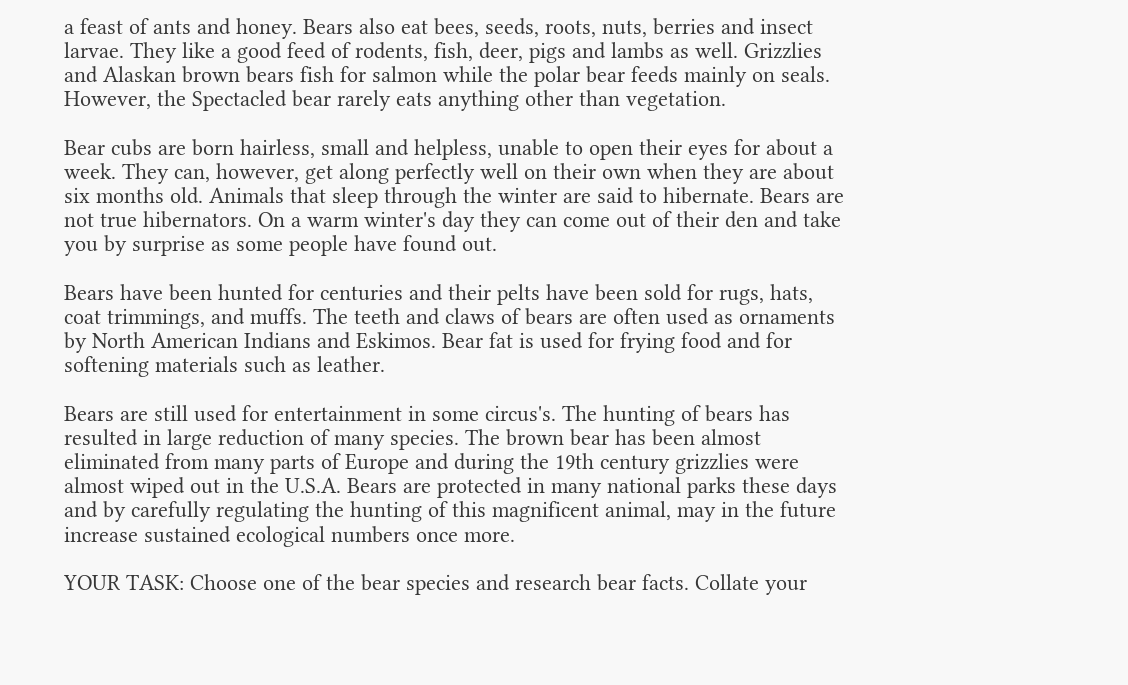a feast of ants and honey. Bears also eat bees, seeds, roots, nuts, berries and insect larvae. They like a good feed of rodents, fish, deer, pigs and lambs as well. Grizzlies and Alaskan brown bears fish for salmon while the polar bear feeds mainly on seals. However, the Spectacled bear rarely eats anything other than vegetation.

Bear cubs are born hairless, small and helpless, unable to open their eyes for about a week. They can, however, get along perfectly well on their own when they are about six months old. Animals that sleep through the winter are said to hibernate. Bears are not true hibernators. On a warm winter's day they can come out of their den and take you by surprise as some people have found out.

Bears have been hunted for centuries and their pelts have been sold for rugs, hats, coat trimmings, and muffs. The teeth and claws of bears are often used as ornaments by North American Indians and Eskimos. Bear fat is used for frying food and for softening materials such as leather.

Bears are still used for entertainment in some circus's. The hunting of bears has resulted in large reduction of many species. The brown bear has been almost eliminated from many parts of Europe and during the 19th century grizzlies were almost wiped out in the U.S.A. Bears are protected in many national parks these days and by carefully regulating the hunting of this magnificent animal, may in the future increase sustained ecological numbers once more.

YOUR TASK: Choose one of the bear species and research bear facts. Collate your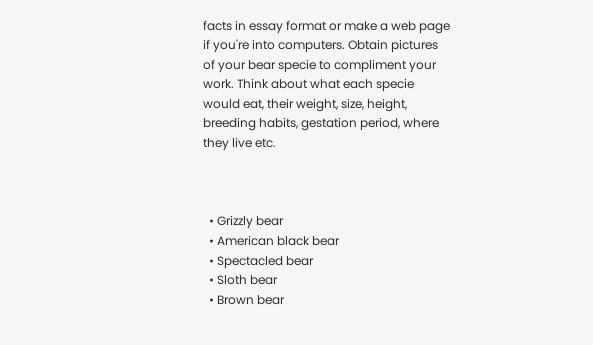facts in essay format or make a web page if you're into computers. Obtain pictures of your bear specie to compliment your work. Think about what each specie would eat, their weight, size, height, breeding habits, gestation period, where they live etc.



  • Grizzly bear
  • American black bear
  • Spectacled bear
  • Sloth bear
  • Brown bear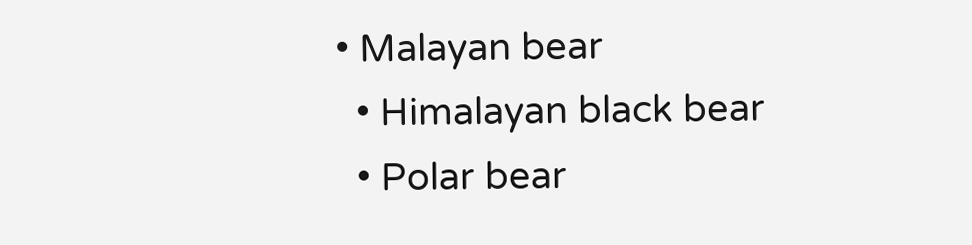• Malayan bear
  • Himalayan black bear
  • Polar bear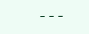---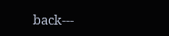back---